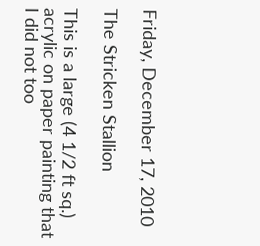Friday, December 17, 2010

The Stricken Stallion

This is a large (4 1/2 ft sq.)  acrylic on paper painting that I did not too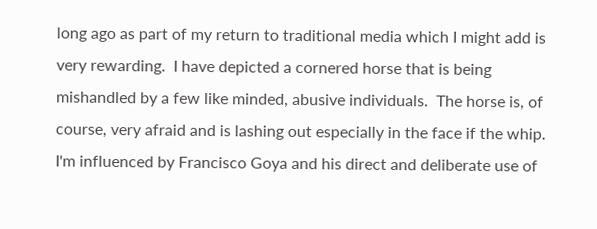long ago as part of my return to traditional media which I might add is very rewarding.  I have depicted a cornered horse that is being mishandled by a few like minded, abusive individuals.  The horse is, of course, very afraid and is lashing out especially in the face if the whip.  I'm influenced by Francisco Goya and his direct and deliberate use of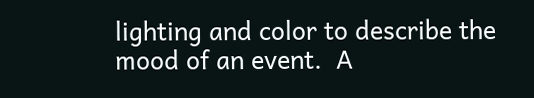lighting and color to describe the mood of an event.  A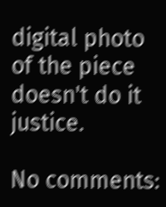digital photo of the piece doesn't do it justice.

No comments: